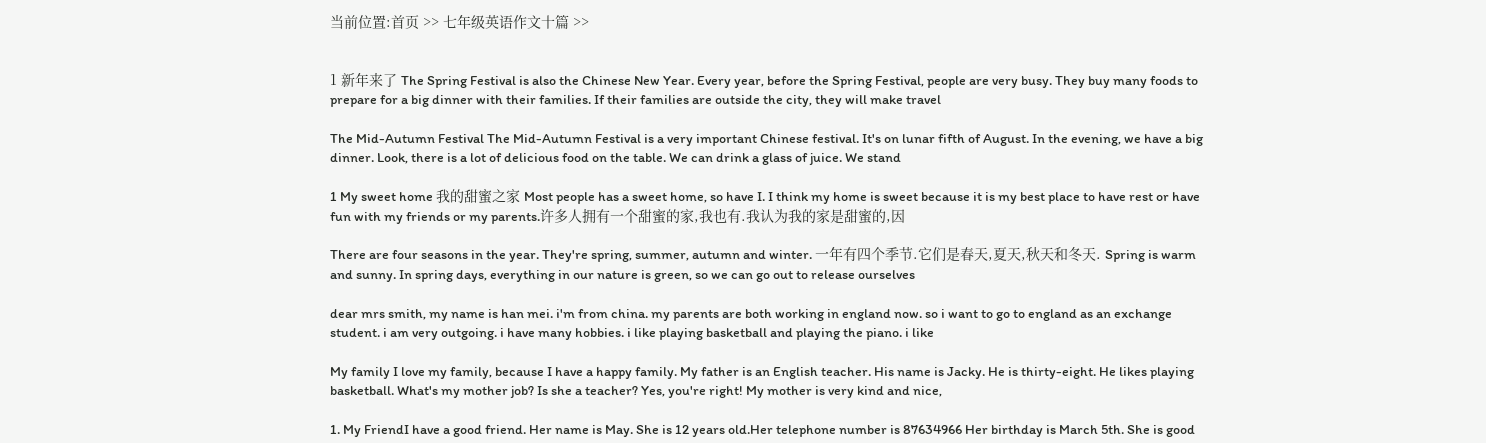当前位置:首页 >> 七年级英语作文十篇 >>


1 新年来了 The Spring Festival is also the Chinese New Year. Every year, before the Spring Festival, people are very busy. They buy many foods to prepare for a big dinner with their families. If their families are outside the city, they will make travel

The Mid-Autumn Festival The Mid-Autumn Festival is a very important Chinese festival. It's on lunar fifth of August. In the evening, we have a big dinner. Look, there is a lot of delicious food on the table. We can drink a glass of juice. We stand

1 My sweet home 我的甜蜜之家 Most people has a sweet home, so have I. I think my home is sweet because it is my best place to have rest or have fun with my friends or my parents.许多人拥有一个甜蜜的家,我也有.我认为我的家是甜蜜的,因

There are four seasons in the year. They're spring, summer, autumn and winter. 一年有四个季节.它们是春天,夏天,秋天和冬天. Spring is warm and sunny. In spring days, everything in our nature is green, so we can go out to release ourselves

dear mrs smith, my name is han mei. i'm from china. my parents are both working in england now. so i want to go to england as an exchange student. i am very outgoing. i have many hobbies. i like playing basketball and playing the piano. i like

My family I love my family, because I have a happy family. My father is an English teacher. His name is Jacky. He is thirty-eight. He likes playing basketball. What's my mother job? Is she a teacher? Yes, you're right! My mother is very kind and nice,

1. My FriendI have a good friend. Her name is May. She is 12 years old.Her telephone number is 87634966 Her birthday is March 5th. She is good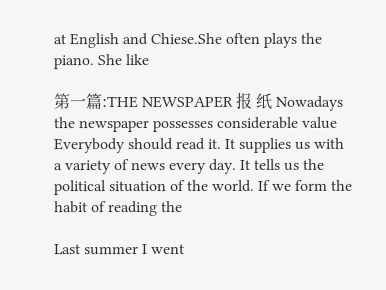at English and Chiese.She often plays the piano. She like

第一篇:THE NEWSPAPER 报 纸 Nowadays the newspaper possesses considerable value Everybody should read it. It supplies us with a variety of news every day. It tells us the political situation of the world. If we form the habit of reading the

Last summer I went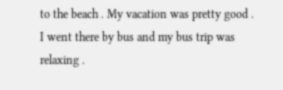to the beach . My vacation was pretty good . I went there by bus and my bus trip was relaxing .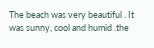The beach was very beautiful . It was sunny, cool and humid .the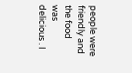people were friendly and the food was delicious . I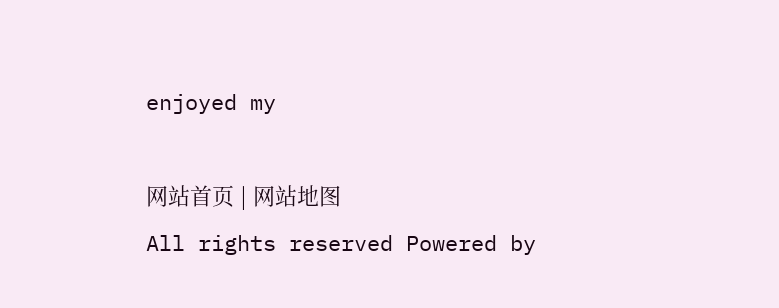enjoyed my

网站首页 | 网站地图
All rights reserved Powered by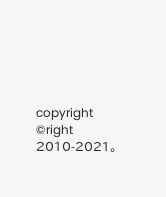copyright ©right 2010-2021。